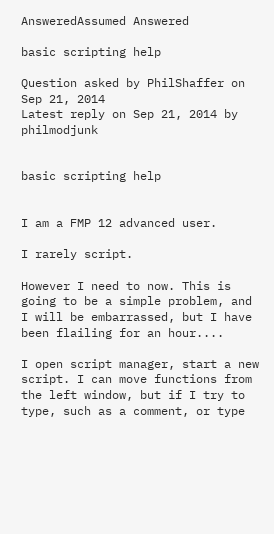AnsweredAssumed Answered

basic scripting help

Question asked by PhilShaffer on Sep 21, 2014
Latest reply on Sep 21, 2014 by philmodjunk


basic scripting help


I am a FMP 12 advanced user.

I rarely script.

However I need to now. This is going to be a simple problem, and I will be embarrassed, but I have been flailing for an hour....

I open script manager, start a new script. I can move functions from the left window, but if I try to type, such as a comment, or type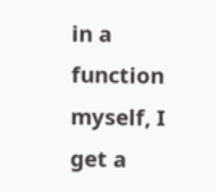in a function myself, I get a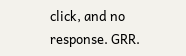click, and no response. GRR.